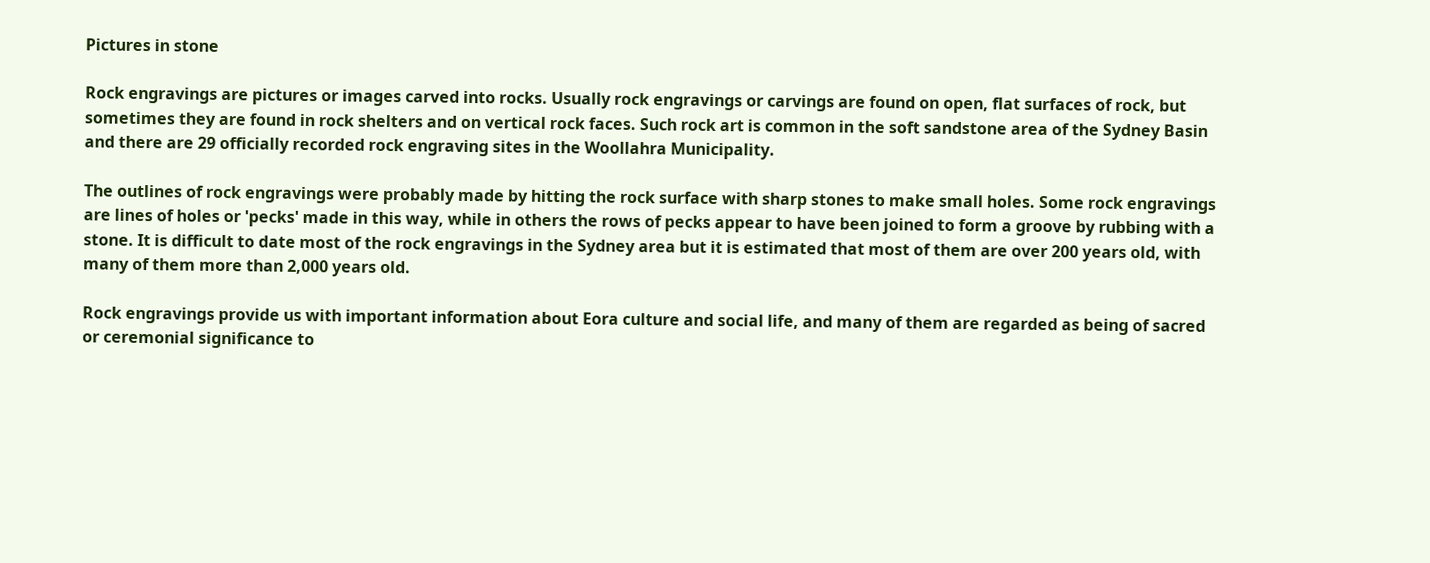Pictures in stone

Rock engravings are pictures or images carved into rocks. Usually rock engravings or carvings are found on open, flat surfaces of rock, but sometimes they are found in rock shelters and on vertical rock faces. Such rock art is common in the soft sandstone area of the Sydney Basin and there are 29 officially recorded rock engraving sites in the Woollahra Municipality.

The outlines of rock engravings were probably made by hitting the rock surface with sharp stones to make small holes. Some rock engravings are lines of holes or 'pecks' made in this way, while in others the rows of pecks appear to have been joined to form a groove by rubbing with a stone. It is difficult to date most of the rock engravings in the Sydney area but it is estimated that most of them are over 200 years old, with many of them more than 2,000 years old.

Rock engravings provide us with important information about Eora culture and social life, and many of them are regarded as being of sacred or ceremonial significance to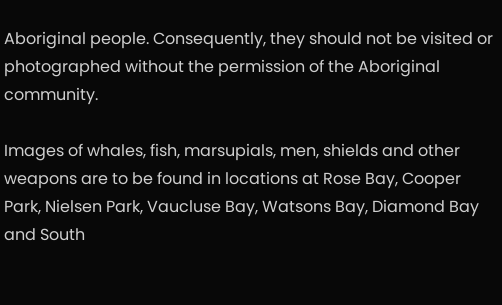Aboriginal people. Consequently, they should not be visited or photographed without the permission of the Aboriginal community.

Images of whales, fish, marsupials, men, shields and other weapons are to be found in locations at Rose Bay, Cooper Park, Nielsen Park, Vaucluse Bay, Watsons Bay, Diamond Bay and South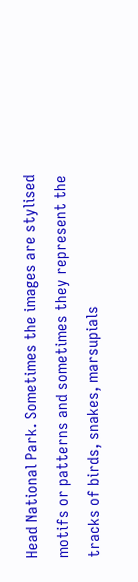Head National Park. Sometimes the images are stylised motifs or patterns and sometimes they represent the tracks of birds, snakes, marsupials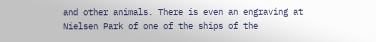and other animals. There is even an engraving at Nielsen Park of one of the ships of the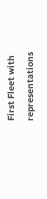First Fleet with representations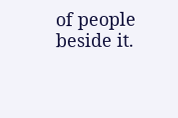of people beside it.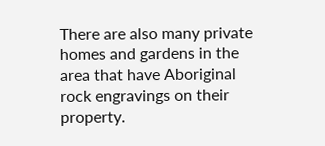There are also many private homes and gardens in the area that have Aboriginal rock engravings on their property.